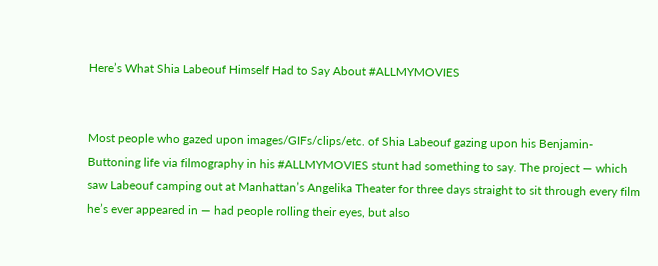Here’s What Shia Labeouf Himself Had to Say About #ALLMYMOVIES


Most people who gazed upon images/GIFs/clips/etc. of Shia Labeouf gazing upon his Benjamin-Buttoning life via filmography in his #ALLMYMOVIES stunt had something to say. The project — which saw Labeouf camping out at Manhattan’s Angelika Theater for three days straight to sit through every film he’s ever appeared in — had people rolling their eyes, but also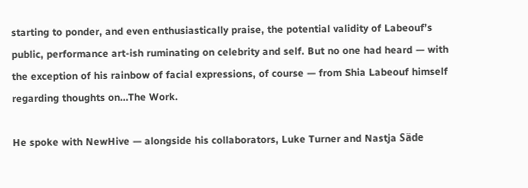starting to ponder, and even enthusiastically praise, the potential validity of Labeouf’s public, performance art-ish ruminating on celebrity and self. But no one had heard — with the exception of his rainbow of facial expressions, of course — from Shia Labeouf himself regarding thoughts on…The Work.

He spoke with NewHive — alongside his collaborators, Luke Turner and Nastja Säde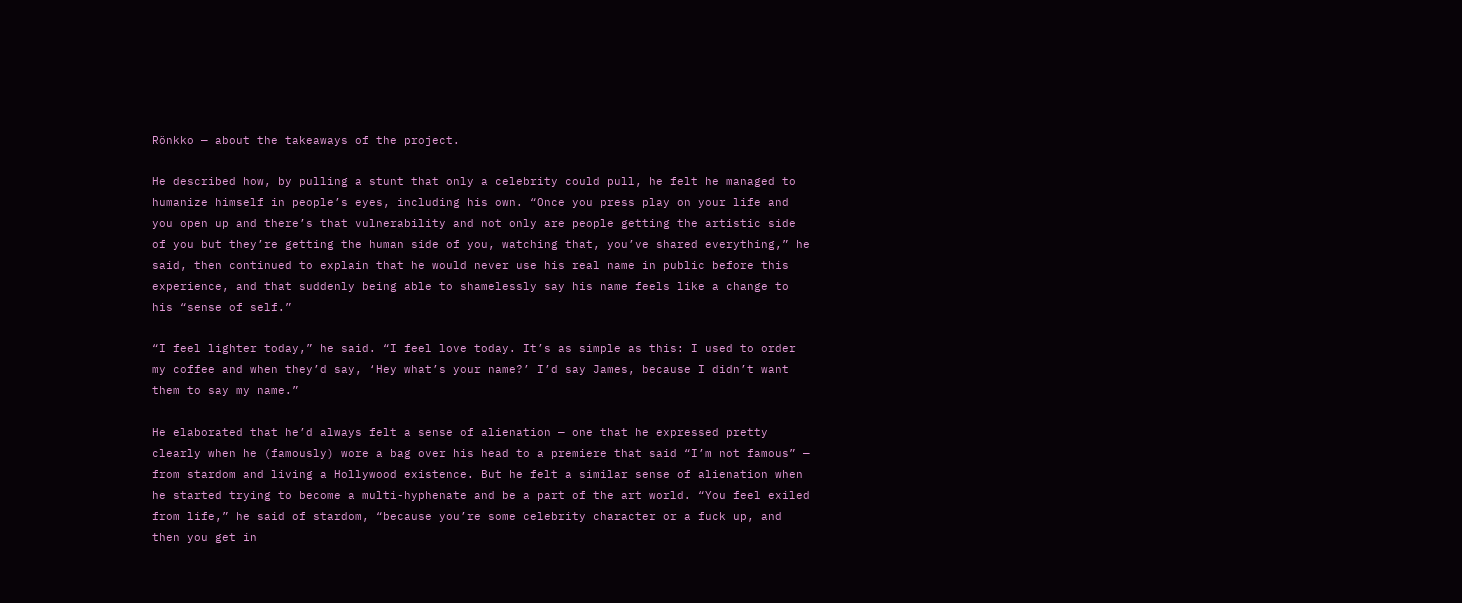Rönkko — about the takeaways of the project.

He described how, by pulling a stunt that only a celebrity could pull, he felt he managed to humanize himself in people’s eyes, including his own. “Once you press play on your life and you open up and there’s that vulnerability and not only are people getting the artistic side of you but they’re getting the human side of you, watching that, you’ve shared everything,” he said, then continued to explain that he would never use his real name in public before this experience, and that suddenly being able to shamelessly say his name feels like a change to his “sense of self.”

“I feel lighter today,” he said. “I feel love today. It’s as simple as this: I used to order my coffee and when they’d say, ‘Hey what’s your name?’ I’d say James, because I didn’t want them to say my name.”

He elaborated that he’d always felt a sense of alienation — one that he expressed pretty clearly when he (famously) wore a bag over his head to a premiere that said “I’m not famous” — from stardom and living a Hollywood existence. But he felt a similar sense of alienation when he started trying to become a multi-hyphenate and be a part of the art world. “You feel exiled from life,” he said of stardom, “because you’re some celebrity character or a fuck up, and then you get in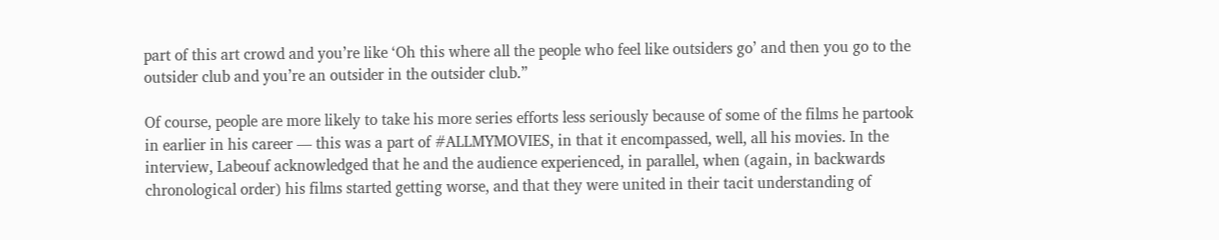part of this art crowd and you’re like ‘Oh this where all the people who feel like outsiders go’ and then you go to the outsider club and you’re an outsider in the outsider club.”

Of course, people are more likely to take his more series efforts less seriously because of some of the films he partook in earlier in his career — this was a part of #ALLMYMOVIES, in that it encompassed, well, all his movies. In the interview, Labeouf acknowledged that he and the audience experienced, in parallel, when (again, in backwards chronological order) his films started getting worse, and that they were united in their tacit understanding of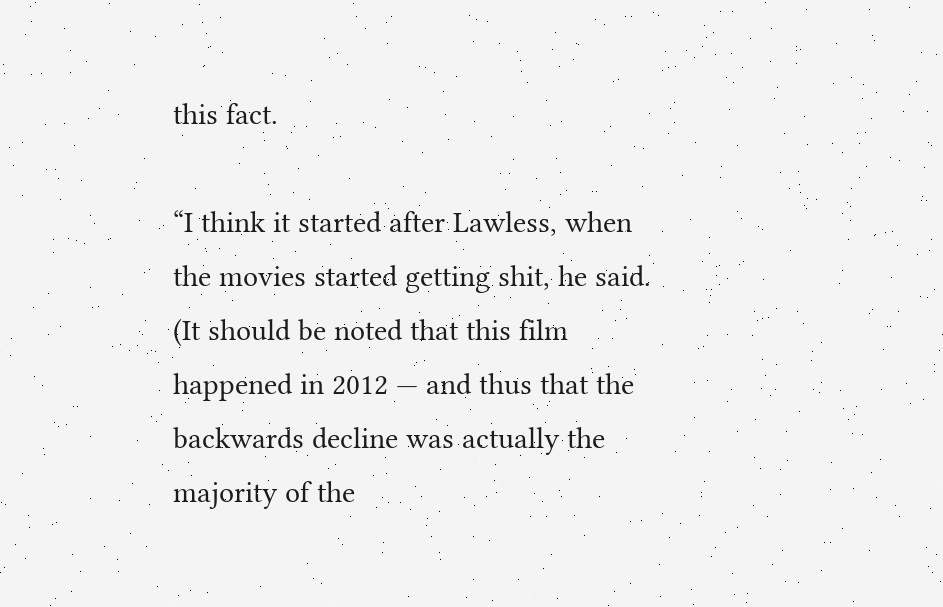this fact.

“I think it started after Lawless, when the movies started getting shit, he said. (It should be noted that this film happened in 2012 — and thus that the backwards decline was actually the majority of the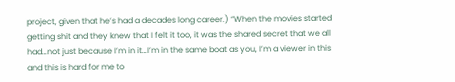project, given that he’s had a decades long career.) “When the movies started getting shit and they knew that I felt it too, it was the shared secret that we all had…not just because I’m in it…I’m in the same boat as you, I’m a viewer in this and this is hard for me to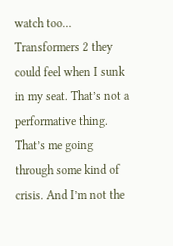watch too… Transformers 2 they could feel when I sunk in my seat. That’s not a performative thing. That’s me going through some kind of crisis. And I’m not the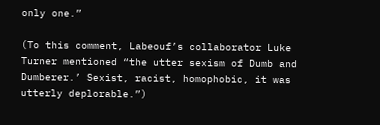only one.”

(To this comment, Labeouf’s collaborator Luke Turner mentioned “the utter sexism of Dumb and Dumberer.’ Sexist, racist, homophobic, it was utterly deplorable.”)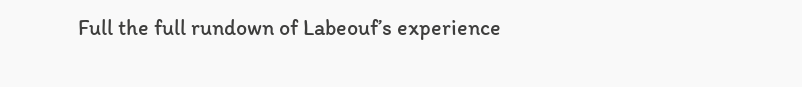Full the full rundown of Labeouf’s experience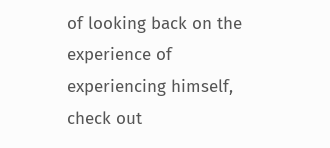of looking back on the experience of experiencing himself, check out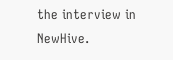the interview in NewHive.